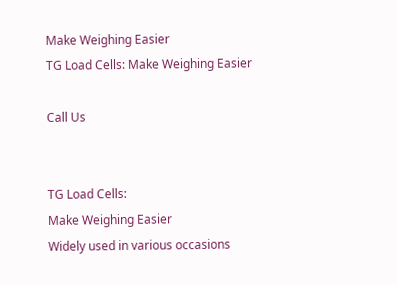Make Weighing Easier
TG Load Cells: Make Weighing Easier

Call Us


TG Load Cells:
Make Weighing Easier
Widely used in various occasions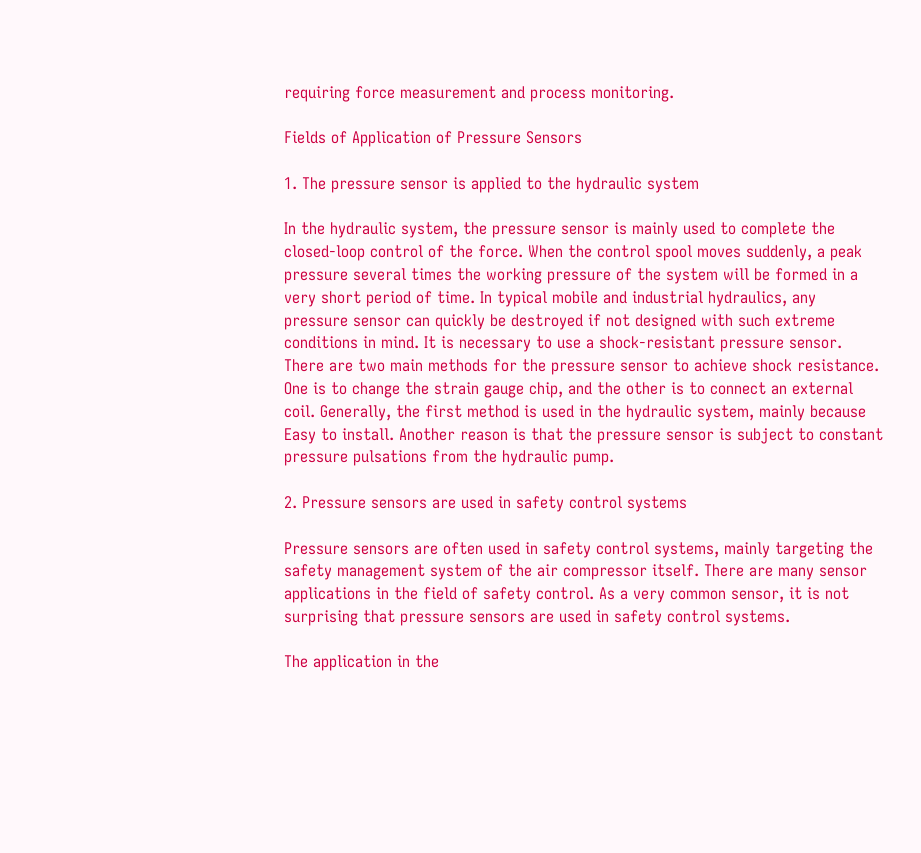requiring force measurement and process monitoring.

Fields of Application of Pressure Sensors

1. The pressure sensor is applied to the hydraulic system

In the hydraulic system, the pressure sensor is mainly used to complete the closed-loop control of the force. When the control spool moves suddenly, a peak pressure several times the working pressure of the system will be formed in a very short period of time. In typical mobile and industrial hydraulics, any pressure sensor can quickly be destroyed if not designed with such extreme conditions in mind. It is necessary to use a shock-resistant pressure sensor. There are two main methods for the pressure sensor to achieve shock resistance. One is to change the strain gauge chip, and the other is to connect an external coil. Generally, the first method is used in the hydraulic system, mainly because Easy to install. Another reason is that the pressure sensor is subject to constant pressure pulsations from the hydraulic pump.

2. Pressure sensors are used in safety control systems

Pressure sensors are often used in safety control systems, mainly targeting the safety management system of the air compressor itself. There are many sensor applications in the field of safety control. As a very common sensor, it is not surprising that pressure sensors are used in safety control systems.

The application in the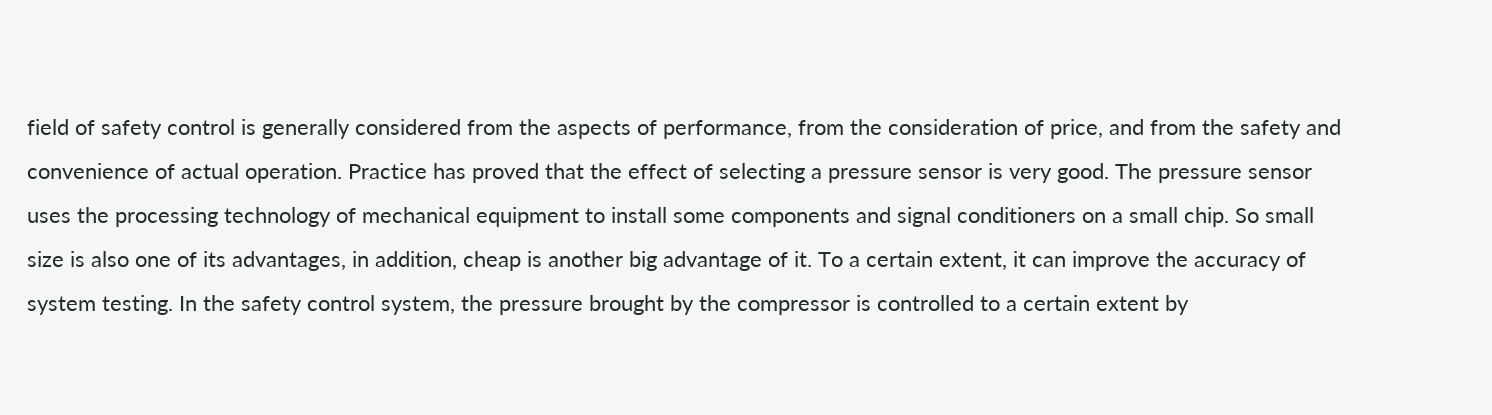field of safety control is generally considered from the aspects of performance, from the consideration of price, and from the safety and convenience of actual operation. Practice has proved that the effect of selecting a pressure sensor is very good. The pressure sensor uses the processing technology of mechanical equipment to install some components and signal conditioners on a small chip. So small size is also one of its advantages, in addition, cheap is another big advantage of it. To a certain extent, it can improve the accuracy of system testing. In the safety control system, the pressure brought by the compressor is controlled to a certain extent by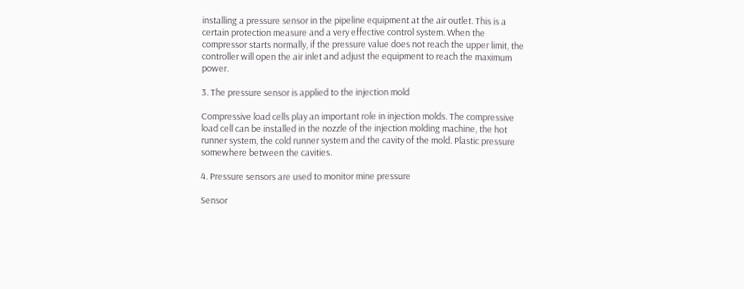installing a pressure sensor in the pipeline equipment at the air outlet. This is a certain protection measure and a very effective control system. When the compressor starts normally, if the pressure value does not reach the upper limit, the controller will open the air inlet and adjust the equipment to reach the maximum power.

3. The pressure sensor is applied to the injection mold

Compressive load cells play an important role in injection molds. The compressive load cell can be installed in the nozzle of the injection molding machine, the hot runner system, the cold runner system and the cavity of the mold. Plastic pressure somewhere between the cavities.

4. Pressure sensors are used to monitor mine pressure

Sensor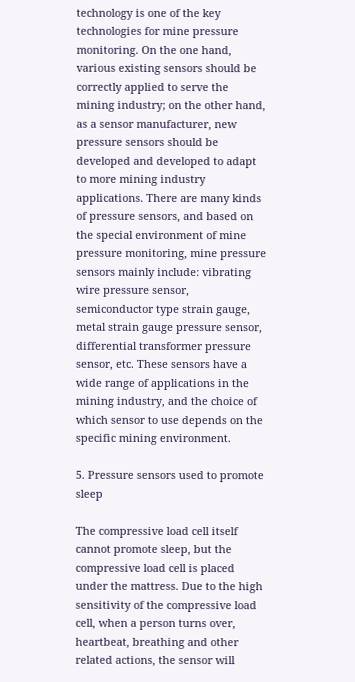technology is one of the key technologies for mine pressure monitoring. On the one hand, various existing sensors should be correctly applied to serve the mining industry; on the other hand, as a sensor manufacturer, new pressure sensors should be developed and developed to adapt to more mining industry applications. There are many kinds of pressure sensors, and based on the special environment of mine pressure monitoring, mine pressure sensors mainly include: vibrating wire pressure sensor, semiconductor type strain gauge, metal strain gauge pressure sensor, differential transformer pressure sensor, etc. These sensors have a wide range of applications in the mining industry, and the choice of which sensor to use depends on the specific mining environment.

5. Pressure sensors used to promote sleep

The compressive load cell itself cannot promote sleep, but the compressive load cell is placed under the mattress. Due to the high sensitivity of the compressive load cell, when a person turns over, heartbeat, breathing and other related actions, the sensor will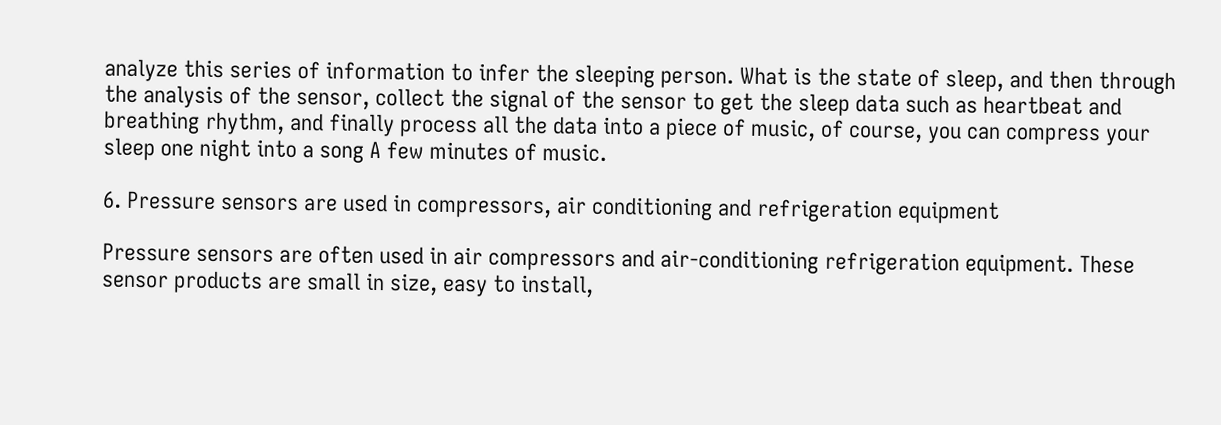analyze this series of information to infer the sleeping person. What is the state of sleep, and then through the analysis of the sensor, collect the signal of the sensor to get the sleep data such as heartbeat and breathing rhythm, and finally process all the data into a piece of music, of course, you can compress your sleep one night into a song A few minutes of music.

6. Pressure sensors are used in compressors, air conditioning and refrigeration equipment

Pressure sensors are often used in air compressors and air-conditioning refrigeration equipment. These sensor products are small in size, easy to install,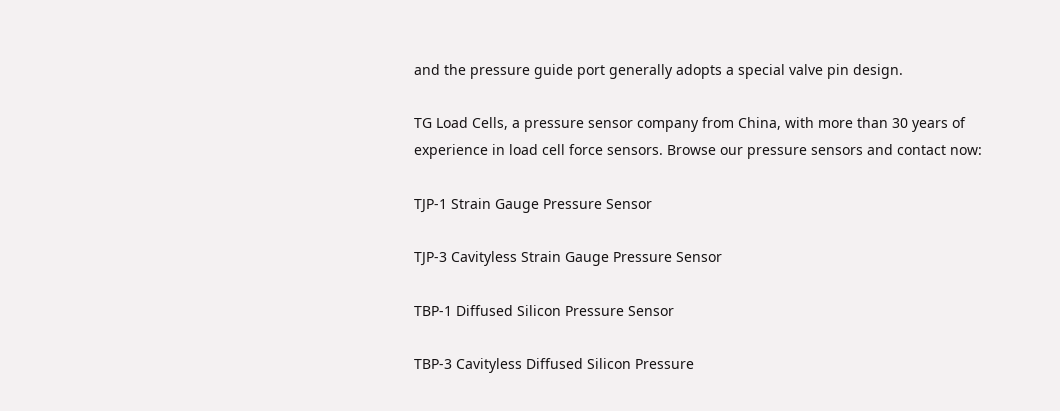and the pressure guide port generally adopts a special valve pin design.

TG Load Cells, a pressure sensor company from China, with more than 30 years of experience in load cell force sensors. Browse our pressure sensors and contact now:

TJP-1 Strain Gauge Pressure Sensor

TJP-3 Cavityless Strain Gauge Pressure Sensor

TBP-1 Diffused Silicon Pressure Sensor

TBP-3 Cavityless Diffused Silicon Pressure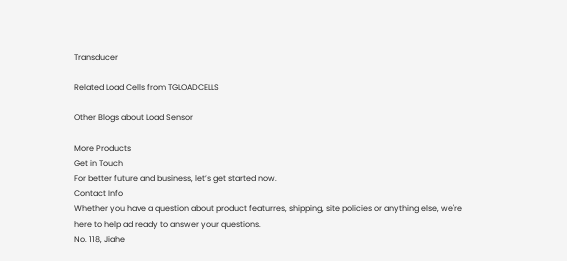Transducer

Related Load Cells from TGLOADCELLS

Other Blogs about Load Sensor

More Products
Get in Touch
For better future and business, let’s get started now.
Contact Info
Whether you have a question about product featurres, shipping, site policies or anything else, we're here to help ad ready to answer your questions.
No. 118, Jiahe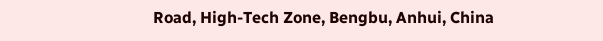Road, High-Tech Zone, Bengbu, Anhui, China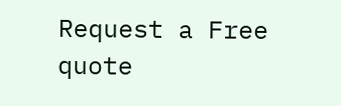Request a Free quote